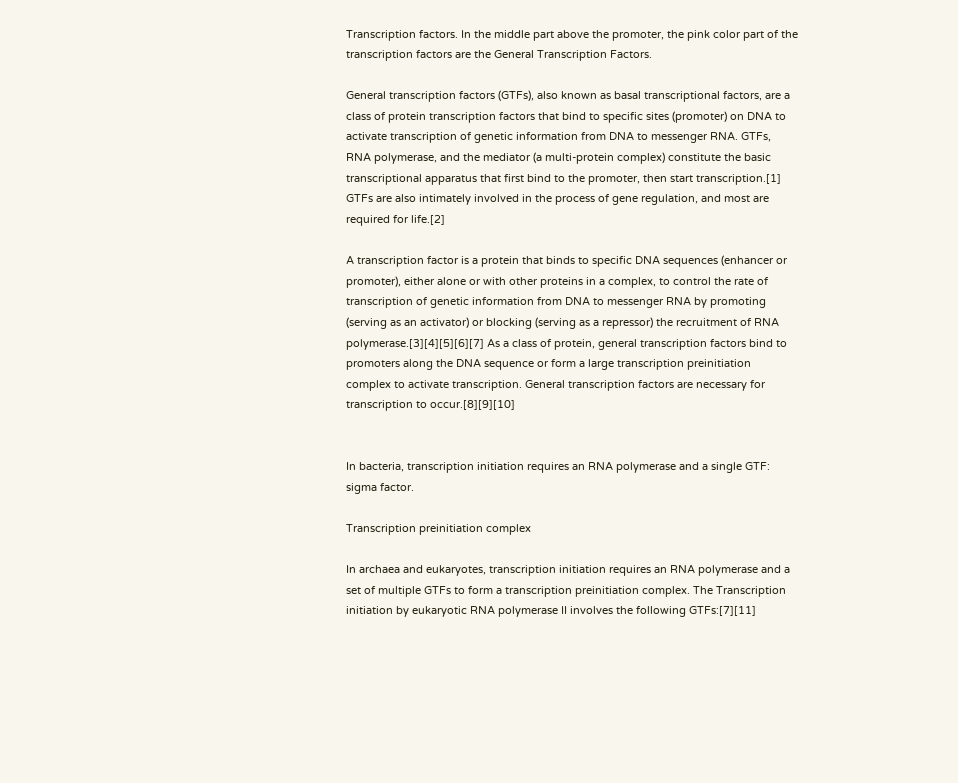Transcription factors. In the middle part above the promoter, the pink color part of the transcription factors are the General Transcription Factors.

General transcription factors (GTFs), also known as basal transcriptional factors, are a class of protein transcription factors that bind to specific sites (promoter) on DNA to activate transcription of genetic information from DNA to messenger RNA. GTFs, RNA polymerase, and the mediator (a multi-protein complex) constitute the basic transcriptional apparatus that first bind to the promoter, then start transcription.[1] GTFs are also intimately involved in the process of gene regulation, and most are required for life.[2]

A transcription factor is a protein that binds to specific DNA sequences (enhancer or promoter), either alone or with other proteins in a complex, to control the rate of transcription of genetic information from DNA to messenger RNA by promoting (serving as an activator) or blocking (serving as a repressor) the recruitment of RNA polymerase.[3][4][5][6][7] As a class of protein, general transcription factors bind to promoters along the DNA sequence or form a large transcription preinitiation complex to activate transcription. General transcription factors are necessary for transcription to occur.[8][9][10]


In bacteria, transcription initiation requires an RNA polymerase and a single GTF: sigma factor.

Transcription preinitiation complex

In archaea and eukaryotes, transcription initiation requires an RNA polymerase and a set of multiple GTFs to form a transcription preinitiation complex. The Transcription initiation by eukaryotic RNA polymerase II involves the following GTFs:[7][11]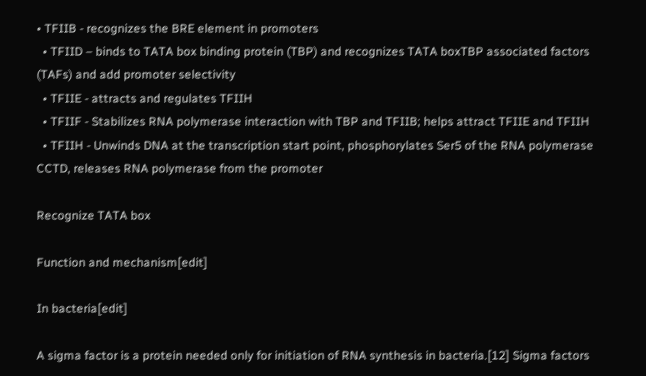• TFIIB - recognizes the BRE element in promoters
  • TFIID – binds to TATA box binding protein (TBP) and recognizes TATA boxTBP associated factors (TAFs) and add promoter selectivity
  • TFIIE - attracts and regulates TFIIH
  • TFIIF - Stabilizes RNA polymerase interaction with TBP and TFIIB; helps attract TFIIE and TFIIH
  • TFIIH - Unwinds DNA at the transcription start point, phosphorylates Ser5 of the RNA polymerase CCTD, releases RNA polymerase from the promoter

Recognize TATA box

Function and mechanism[edit]

In bacteria[edit]

A sigma factor is a protein needed only for initiation of RNA synthesis in bacteria.[12] Sigma factors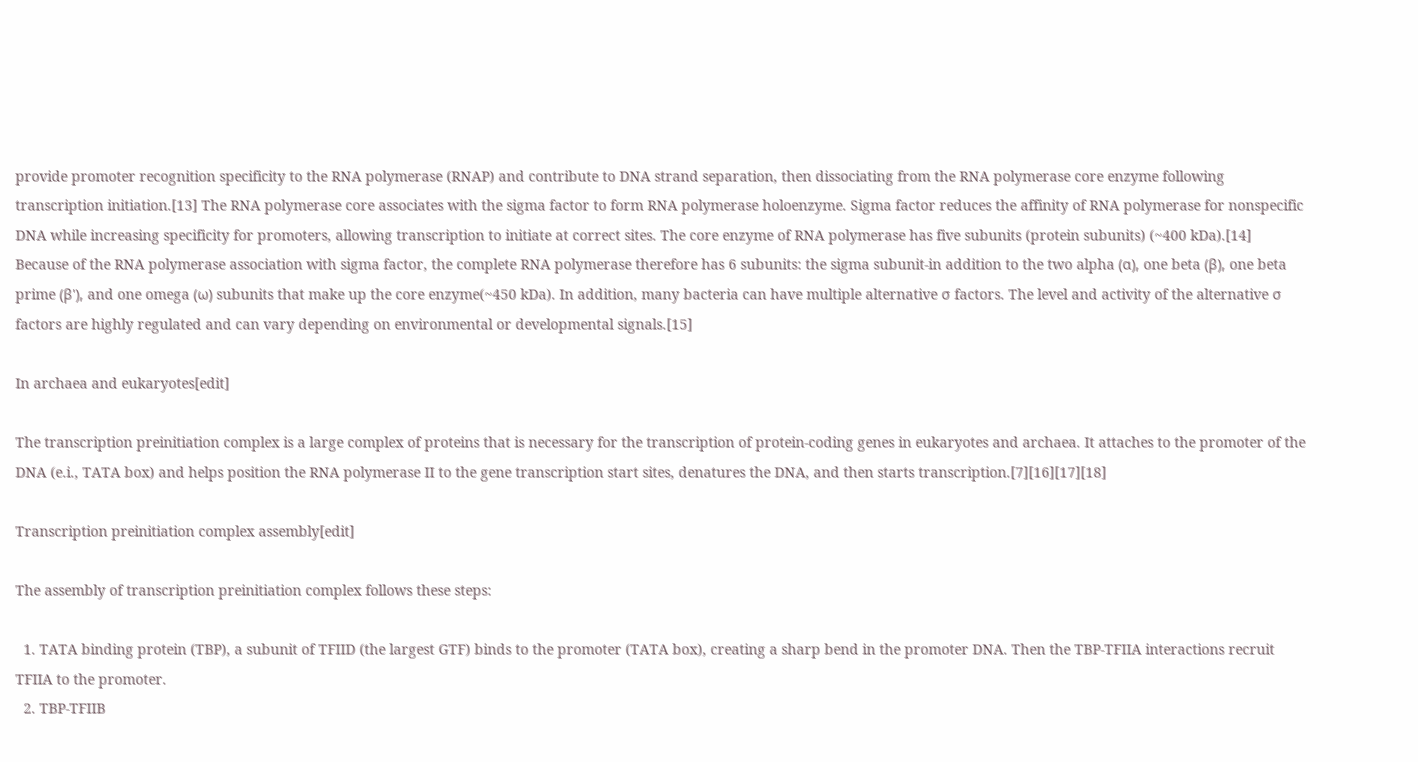provide promoter recognition specificity to the RNA polymerase (RNAP) and contribute to DNA strand separation, then dissociating from the RNA polymerase core enzyme following transcription initiation.[13] The RNA polymerase core associates with the sigma factor to form RNA polymerase holoenzyme. Sigma factor reduces the affinity of RNA polymerase for nonspecific DNA while increasing specificity for promoters, allowing transcription to initiate at correct sites. The core enzyme of RNA polymerase has five subunits (protein subunits) (~400 kDa).[14] Because of the RNA polymerase association with sigma factor, the complete RNA polymerase therefore has 6 subunits: the sigma subunit-in addition to the two alpha (α), one beta (β), one beta prime (β'), and one omega (ω) subunits that make up the core enzyme(~450 kDa). In addition, many bacteria can have multiple alternative σ factors. The level and activity of the alternative σ factors are highly regulated and can vary depending on environmental or developmental signals.[15]

In archaea and eukaryotes[edit]

The transcription preinitiation complex is a large complex of proteins that is necessary for the transcription of protein-coding genes in eukaryotes and archaea. It attaches to the promoter of the DNA (e.i., TATA box) and helps position the RNA polymerase II to the gene transcription start sites, denatures the DNA, and then starts transcription.[7][16][17][18]

Transcription preinitiation complex assembly[edit]

The assembly of transcription preinitiation complex follows these steps:

  1. TATA binding protein (TBP), a subunit of TFIID (the largest GTF) binds to the promoter (TATA box), creating a sharp bend in the promoter DNA. Then the TBP-TFIIA interactions recruit TFIIA to the promoter.
  2. TBP-TFIIB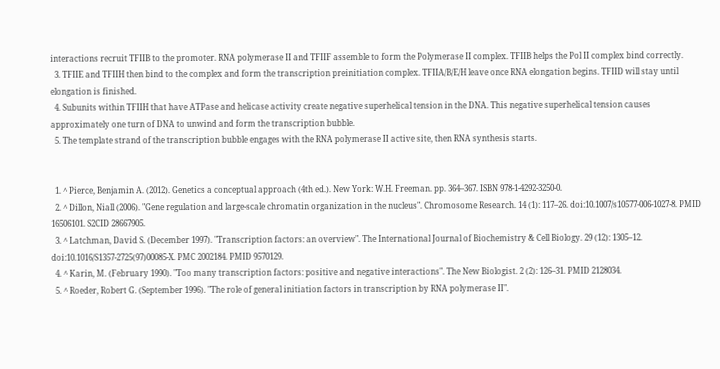interactions recruit TFIIB to the promoter. RNA polymerase II and TFIIF assemble to form the Polymerase II complex. TFIIB helps the Pol II complex bind correctly.
  3. TFIIE and TFIIH then bind to the complex and form the transcription preinitiation complex. TFIIA/B/E/H leave once RNA elongation begins. TFIID will stay until elongation is finished.
  4. Subunits within TFIIH that have ATPase and helicase activity create negative superhelical tension in the DNA. This negative superhelical tension causes approximately one turn of DNA to unwind and form the transcription bubble.
  5. The template strand of the transcription bubble engages with the RNA polymerase II active site, then RNA synthesis starts.


  1. ^ Pierce, Benjamin A. (2012). Genetics a conceptual approach (4th ed.). New York: W.H. Freeman. pp. 364–367. ISBN 978-1-4292-3250-0.
  2. ^ Dillon, Niall (2006). "Gene regulation and large-scale chromatin organization in the nucleus". Chromosome Research. 14 (1): 117–26. doi:10.1007/s10577-006-1027-8. PMID 16506101. S2CID 28667905.
  3. ^ Latchman, David S. (December 1997). "Transcription factors: an overview". The International Journal of Biochemistry & Cell Biology. 29 (12): 1305–12. doi:10.1016/S1357-2725(97)00085-X. PMC 2002184. PMID 9570129.
  4. ^ Karin, M. (February 1990). "Too many transcription factors: positive and negative interactions". The New Biologist. 2 (2): 126–31. PMID 2128034.
  5. ^ Roeder, Robert G. (September 1996). "The role of general initiation factors in transcription by RNA polymerase II".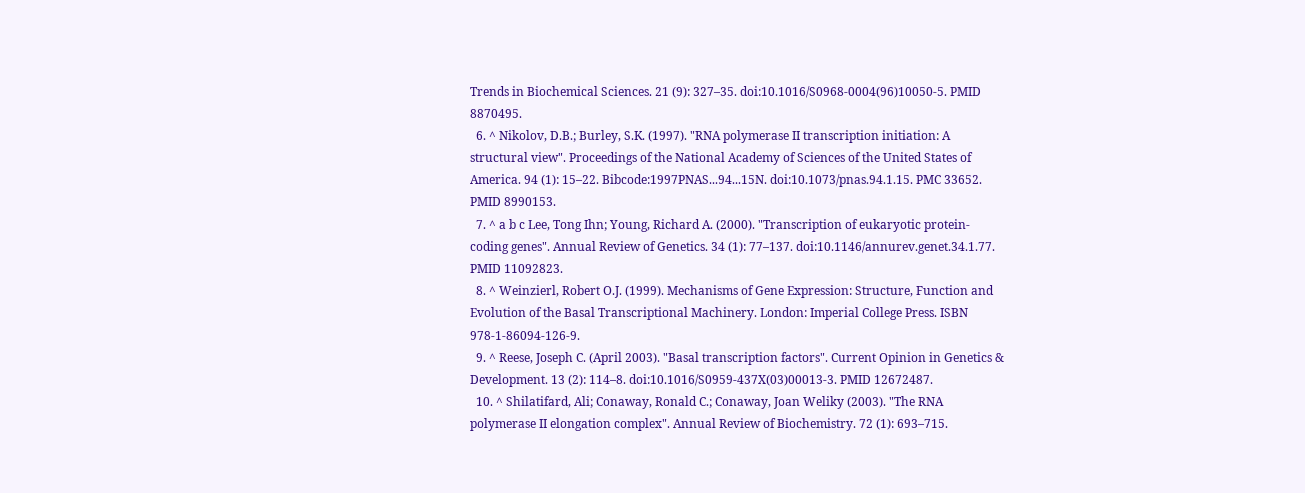Trends in Biochemical Sciences. 21 (9): 327–35. doi:10.1016/S0968-0004(96)10050-5. PMID 8870495.
  6. ^ Nikolov, D.B.; Burley, S.K. (1997). "RNA polymerase II transcription initiation: A structural view". Proceedings of the National Academy of Sciences of the United States of America. 94 (1): 15–22. Bibcode:1997PNAS...94...15N. doi:10.1073/pnas.94.1.15. PMC 33652. PMID 8990153.
  7. ^ a b c Lee, Tong Ihn; Young, Richard A. (2000). "Transcription of eukaryotic protein-coding genes". Annual Review of Genetics. 34 (1): 77–137. doi:10.1146/annurev.genet.34.1.77. PMID 11092823.
  8. ^ Weinzierl, Robert O.J. (1999). Mechanisms of Gene Expression: Structure, Function and Evolution of the Basal Transcriptional Machinery. London: Imperial College Press. ISBN 978-1-86094-126-9.
  9. ^ Reese, Joseph C. (April 2003). "Basal transcription factors". Current Opinion in Genetics & Development. 13 (2): 114–8. doi:10.1016/S0959-437X(03)00013-3. PMID 12672487.
  10. ^ Shilatifard, Ali; Conaway, Ronald C.; Conaway, Joan Weliky (2003). "The RNA polymerase II elongation complex". Annual Review of Biochemistry. 72 (1): 693–715.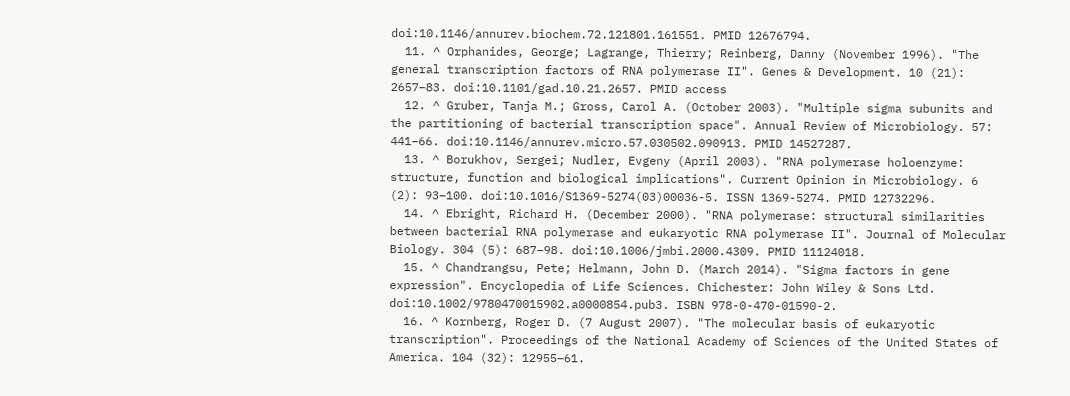doi:10.1146/annurev.biochem.72.121801.161551. PMID 12676794.
  11. ^ Orphanides, George; Lagrange, Thierry; Reinberg, Danny (November 1996). "The general transcription factors of RNA polymerase II". Genes & Development. 10 (21): 2657–83. doi:10.1101/gad.10.21.2657. PMID access
  12. ^ Gruber, Tanja M.; Gross, Carol A. (October 2003). "Multiple sigma subunits and the partitioning of bacterial transcription space". Annual Review of Microbiology. 57: 441–66. doi:10.1146/annurev.micro.57.030502.090913. PMID 14527287.
  13. ^ Borukhov, Sergei; Nudler, Evgeny (April 2003). "RNA polymerase holoenzyme: structure, function and biological implications". Current Opinion in Microbiology. 6 (2): 93–100. doi:10.1016/S1369-5274(03)00036-5. ISSN 1369-5274. PMID 12732296.
  14. ^ Ebright, Richard H. (December 2000). "RNA polymerase: structural similarities between bacterial RNA polymerase and eukaryotic RNA polymerase II". Journal of Molecular Biology. 304 (5): 687–98. doi:10.1006/jmbi.2000.4309. PMID 11124018.
  15. ^ Chandrangsu, Pete; Helmann, John D. (March 2014). "Sigma factors in gene expression". Encyclopedia of Life Sciences. Chichester: John Wiley & Sons Ltd. doi:10.1002/9780470015902.a0000854.pub3. ISBN 978-0-470-01590-2.
  16. ^ Kornberg, Roger D. (7 August 2007). "The molecular basis of eukaryotic transcription". Proceedings of the National Academy of Sciences of the United States of America. 104 (32): 12955–61.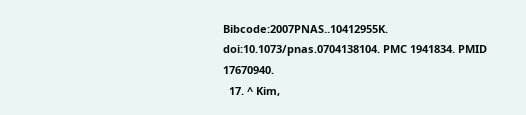Bibcode:2007PNAS..10412955K. doi:10.1073/pnas.0704138104. PMC 1941834. PMID 17670940.
  17. ^ Kim,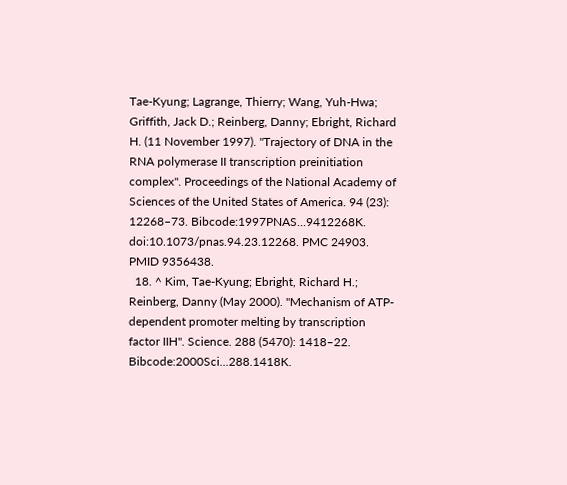Tae-Kyung; Lagrange, Thierry; Wang, Yuh-Hwa; Griffith, Jack D.; Reinberg, Danny; Ebright, Richard H. (11 November 1997). "Trajectory of DNA in the RNA polymerase II transcription preinitiation complex". Proceedings of the National Academy of Sciences of the United States of America. 94 (23): 12268–73. Bibcode:1997PNAS...9412268K. doi:10.1073/pnas.94.23.12268. PMC 24903. PMID 9356438.
  18. ^ Kim, Tae-Kyung; Ebright, Richard H.; Reinberg, Danny (May 2000). "Mechanism of ATP-dependent promoter melting by transcription factor IIH". Science. 288 (5470): 1418–22. Bibcode:2000Sci...288.1418K.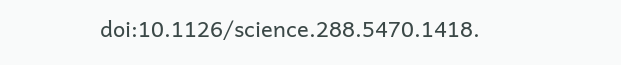doi:10.1126/science.288.5470.1418.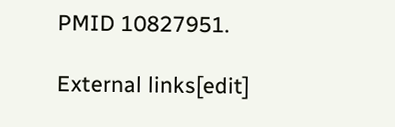PMID 10827951.

External links[edit]